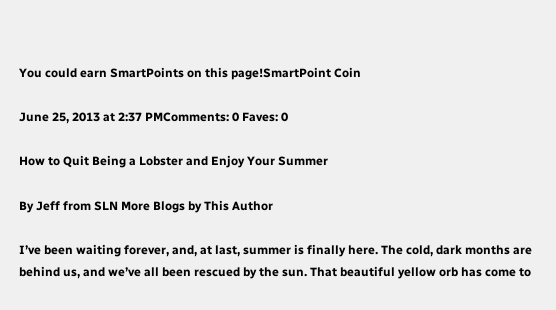You could earn SmartPoints on this page!SmartPoint Coin

June 25, 2013 at 2:37 PMComments: 0 Faves: 0

How to Quit Being a Lobster and Enjoy Your Summer

By Jeff from SLN More Blogs by This Author

I’ve been waiting forever, and, at last, summer is finally here. The cold, dark months are behind us, and we’ve all been rescued by the sun. That beautiful yellow orb has come to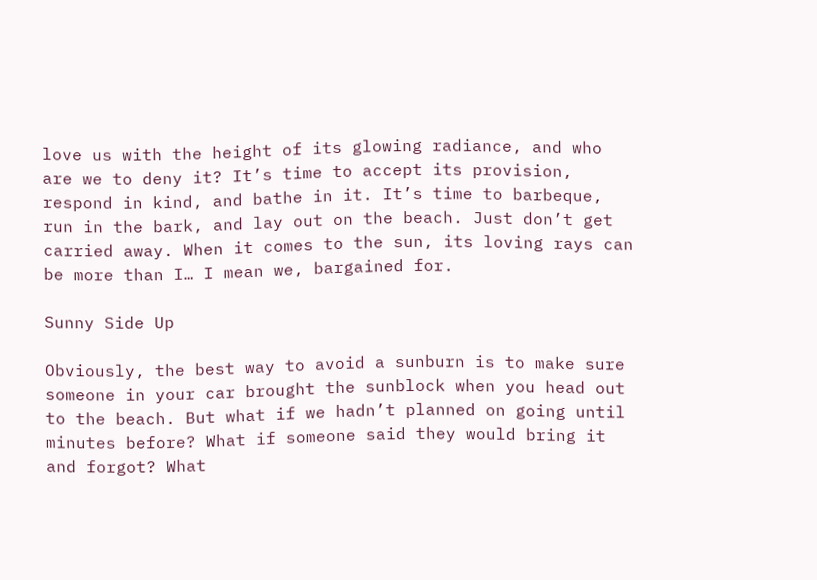love us with the height of its glowing radiance, and who are we to deny it? It’s time to accept its provision, respond in kind, and bathe in it. It’s time to barbeque, run in the bark, and lay out on the beach. Just don’t get carried away. When it comes to the sun, its loving rays can be more than I… I mean we, bargained for.

Sunny Side Up

Obviously, the best way to avoid a sunburn is to make sure someone in your car brought the sunblock when you head out to the beach. But what if we hadn’t planned on going until minutes before? What if someone said they would bring it and forgot? What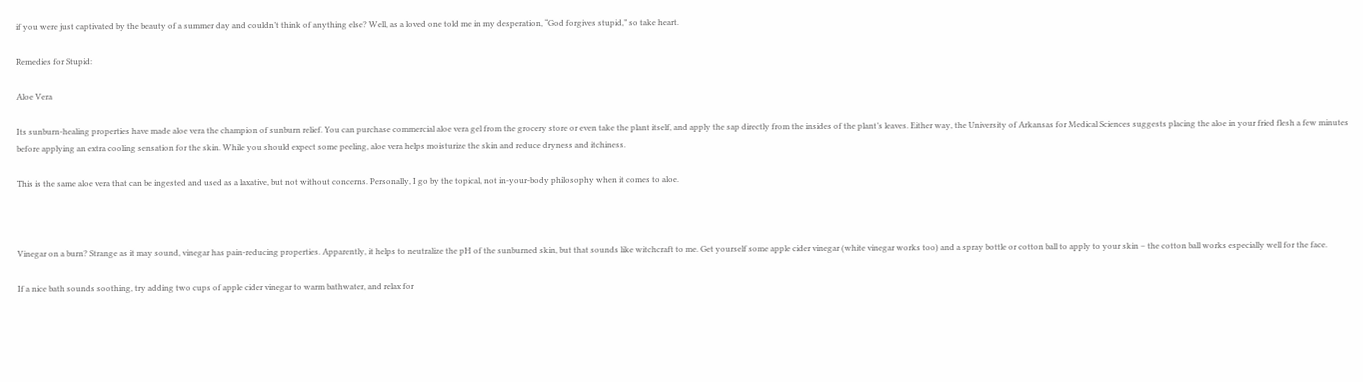if you were just captivated by the beauty of a summer day and couldn’t think of anything else? Well, as a loved one told me in my desperation, “God forgives stupid,” so take heart.

Remedies for Stupid:

Aloe Vera

Its sunburn-healing properties have made aloe vera the champion of sunburn relief. You can purchase commercial aloe vera gel from the grocery store or even take the plant itself, and apply the sap directly from the insides of the plant’s leaves. Either way, the University of Arkansas for Medical Sciences suggests placing the aloe in your fried flesh a few minutes before applying an extra cooling sensation for the skin. While you should expect some peeling, aloe vera helps moisturize the skin and reduce dryness and itchiness.

This is the same aloe vera that can be ingested and used as a laxative, but not without concerns. Personally, I go by the topical, not in-your-body philosophy when it comes to aloe.



Vinegar on a burn? Strange as it may sound, vinegar has pain-reducing properties. Apparently, it helps to neutralize the pH of the sunburned skin, but that sounds like witchcraft to me. Get yourself some apple cider vinegar (white vinegar works too) and a spray bottle or cotton ball to apply to your skin – the cotton ball works especially well for the face.

If a nice bath sounds soothing, try adding two cups of apple cider vinegar to warm bathwater, and relax for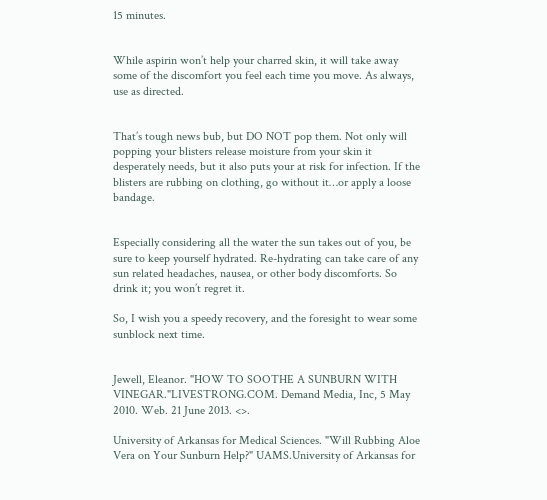15 minutes.


While aspirin won’t help your charred skin, it will take away some of the discomfort you feel each time you move. As always, use as directed.


That’s tough news bub, but DO NOT pop them. Not only will popping your blisters release moisture from your skin it desperately needs, but it also puts your at risk for infection. If the blisters are rubbing on clothing, go without it…or apply a loose bandage.


Especially considering all the water the sun takes out of you, be sure to keep yourself hydrated. Re-hydrating can take care of any sun related headaches, nausea, or other body discomforts. So drink it; you won’t regret it.

So, I wish you a speedy recovery, and the foresight to wear some sunblock next time.


Jewell, Eleanor. "HOW TO SOOTHE A SUNBURN WITH VINEGAR."LIVESTRONG.COM. Demand Media, Inc, 5 May 2010. Web. 21 June 2013. <>.

University of Arkansas for Medical Sciences. "Will Rubbing Aloe Vera on Your Sunburn Help?" UAMS.University of Arkansas for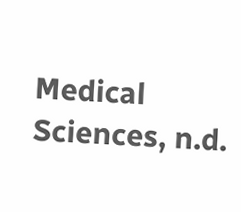Medical Sciences, n.d.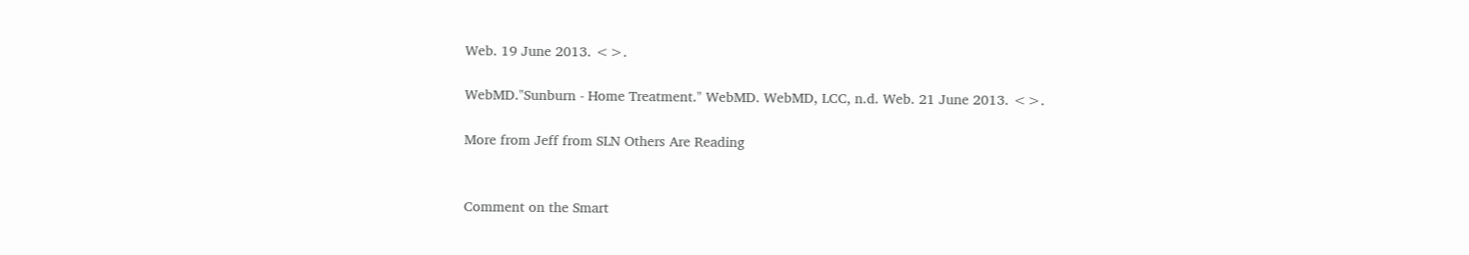Web. 19 June 2013. <>.

WebMD."Sunburn - Home Treatment." WebMD. WebMD, LCC, n.d. Web. 21 June 2013. <>.

More from Jeff from SLN Others Are Reading


Comment on the Smart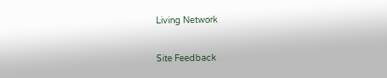Living Network

Site Feedback